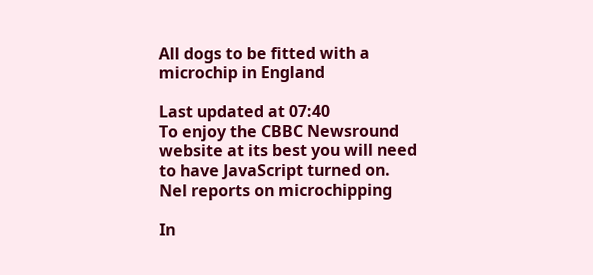All dogs to be fitted with a microchip in England

Last updated at 07:40
To enjoy the CBBC Newsround website at its best you will need to have JavaScript turned on.
Nel reports on microchipping

In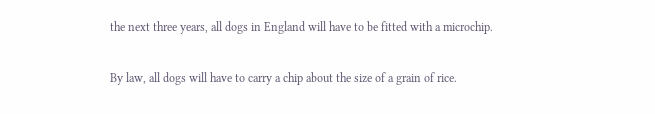the next three years, all dogs in England will have to be fitted with a microchip.

By law, all dogs will have to carry a chip about the size of a grain of rice.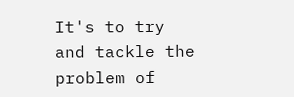It's to try and tackle the problem of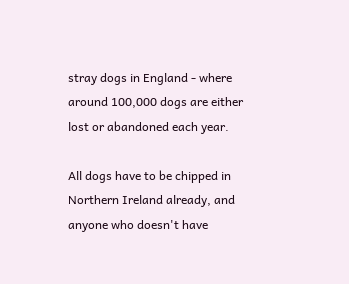stray dogs in England - where around 100,000 dogs are either lost or abandoned each year.

All dogs have to be chipped in Northern Ireland already, and anyone who doesn't have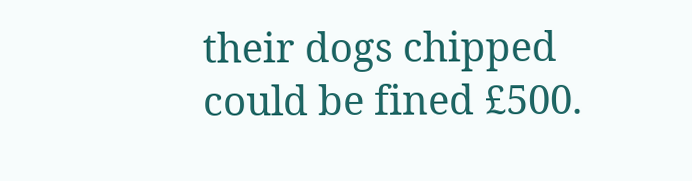their dogs chipped could be fined £500.